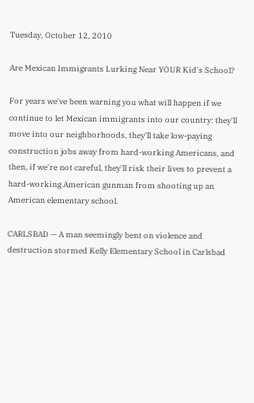Tuesday, October 12, 2010

Are Mexican Immigrants Lurking Near YOUR Kid's School?

For years we've been warning you what will happen if we continue to let Mexican immigrants into our country: they'll move into our neighborhoods, they'll take low-paying construction jobs away from hard-working Americans, and then, if we're not careful, they'll risk their lives to prevent a hard-working American gunman from shooting up an American elementary school.

CARLSBAD — A man seemingly bent on violence and destruction stormed Kelly Elementary School in Carlsbad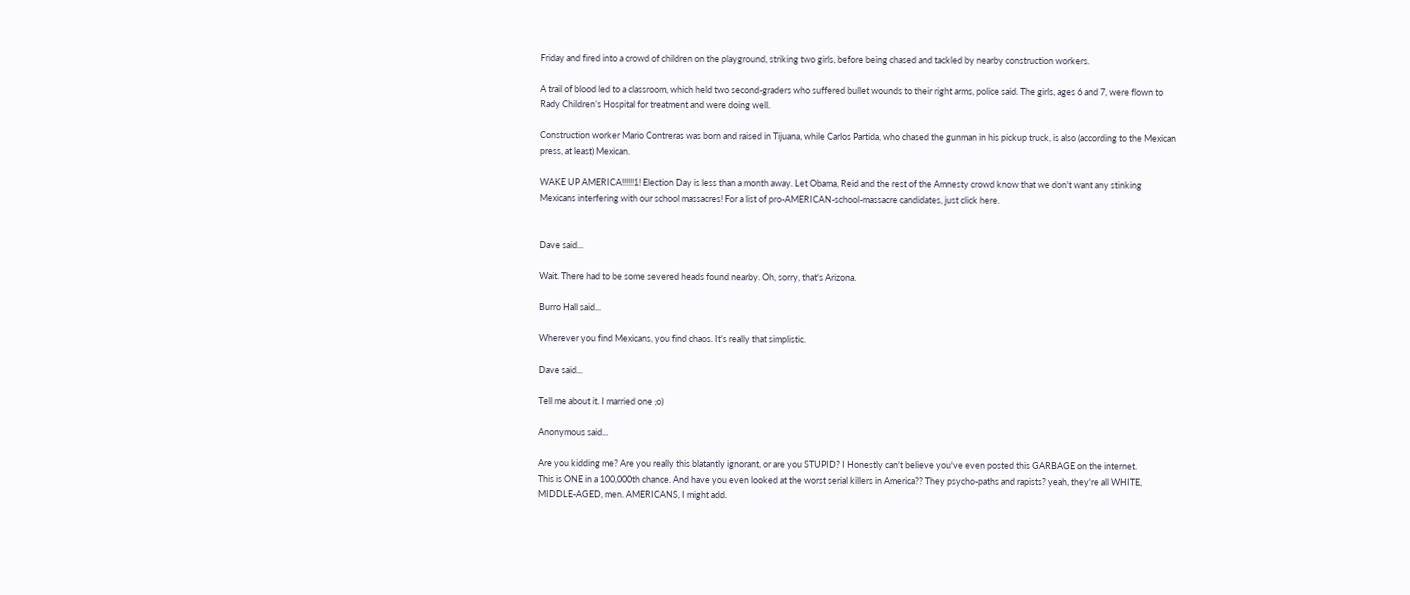Friday and fired into a crowd of children on the playground, striking two girls, before being chased and tackled by nearby construction workers.

A trail of blood led to a classroom, which held two second-graders who suffered bullet wounds to their right arms, police said. The girls, ages 6 and 7, were flown to Rady Children’s Hospital for treatment and were doing well.

Construction worker Mario Contreras was born and raised in Tijuana, while Carlos Partida, who chased the gunman in his pickup truck, is also (according to the Mexican press, at least) Mexican.

WAKE UP AMERICA!!!!!!1! Election Day is less than a month away. Let Obama, Reid and the rest of the Amnesty crowd know that we don't want any stinking Mexicans interfering with our school massacres! For a list of pro-AMERICAN-school-massacre candidates, just click here.


Dave said...

Wait. There had to be some severed heads found nearby. Oh, sorry, that's Arizona.

Burro Hall said...

Wherever you find Mexicans, you find chaos. It's really that simplistic.

Dave said...

Tell me about it. I married one ;o)

Anonymous said...

Are you kidding me? Are you really this blatantly ignorant, or are you STUPID? I Honestly can't believe you've even posted this GARBAGE on the internet.
This is ONE in a 100,000th chance. And have you even looked at the worst serial killers in America?? They psycho-paths and rapists? yeah, they're all WHITE, MIDDLE-AGED, men. AMERICANS, I might add.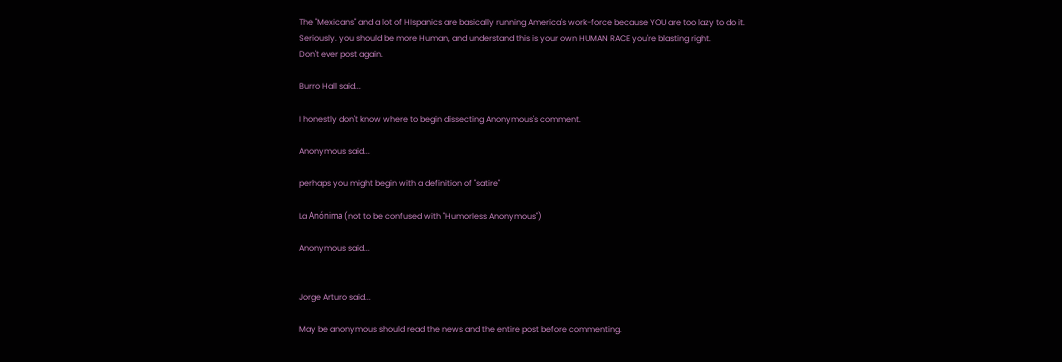The "Mexicans" and a lot of HIspanics are basically running America's work-force because YOU are too lazy to do it.
Seriously. you should be more Human, and understand this is your own HUMAN RACE you're blasting right.
Don't ever post again.

Burro Hall said...

I honestly don't know where to begin dissecting Anonymous's comment.

Anonymous said...

perhaps you might begin with a definition of "satire"

La Anónima (not to be confused with "Humorless Anonymous")

Anonymous said...


Jorge Arturo said...

May be anonymous should read the news and the entire post before commenting.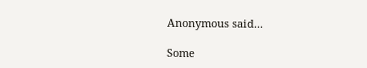Anonymous said...

Some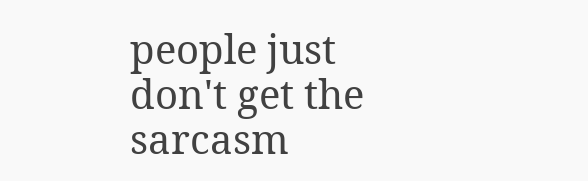people just don't get the sarcasm